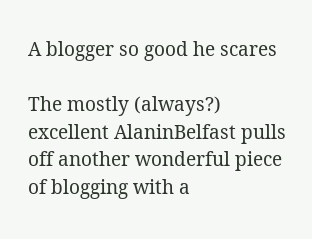A blogger so good he scares

The mostly (always?) excellent AlaninBelfast pulls off another wonderful piece of blogging with a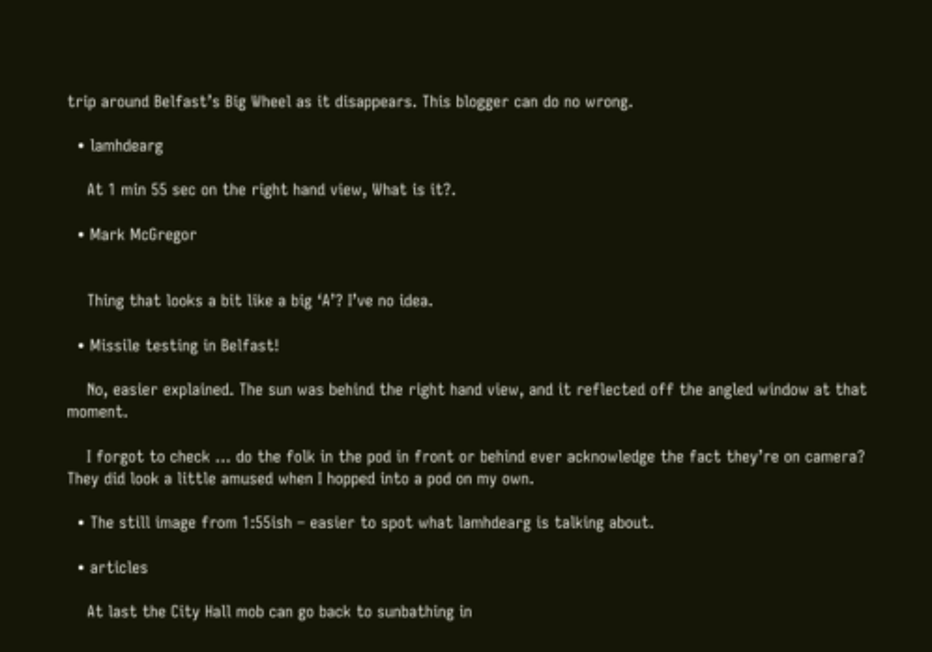trip around Belfast’s Big Wheel as it disappears. This blogger can do no wrong.

  • lamhdearg

    At 1 min 55 sec on the right hand view, What is it?.

  • Mark McGregor


    Thing that looks a bit like a big ‘A’? I’ve no idea.

  • Missile testing in Belfast!

    No, easier explained. The sun was behind the right hand view, and it reflected off the angled window at that moment.

    I forgot to check … do the folk in the pod in front or behind ever acknowledge the fact they’re on camera? They did look a little amused when I hopped into a pod on my own.

  • The still image from 1:55ish – easier to spot what lamhdearg is talking about.

  • articles

    At last the City Hall mob can go back to sunbathing in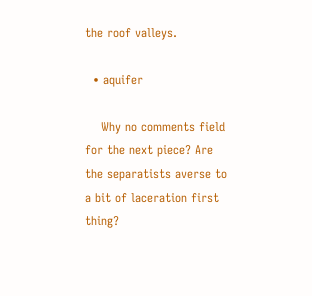the roof valleys.

  • aquifer

    Why no comments field for the next piece? Are the separatists averse to a bit of laceration first thing?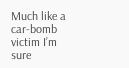Much like a car-bomb victim I’m sure